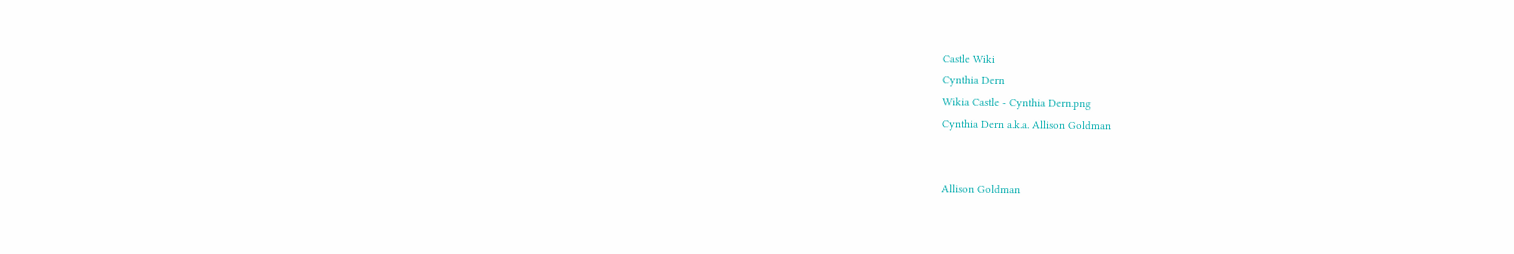Castle Wiki
Cynthia Dern
Wikia Castle - Cynthia Dern.png
Cynthia Dern a.k.a. Allison Goldman


Allison Goldman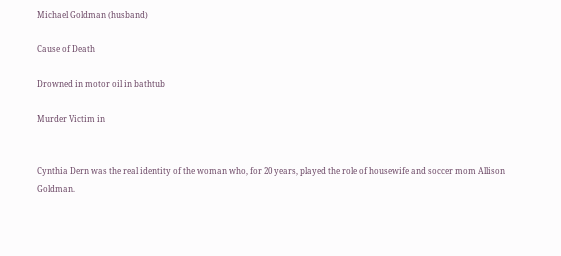Michael Goldman (husband)

Cause of Death

Drowned in motor oil in bathtub

Murder Victim in


Cynthia Dern was the real identity of the woman who, for 20 years, played the role of housewife and soccer mom Allison Goldman.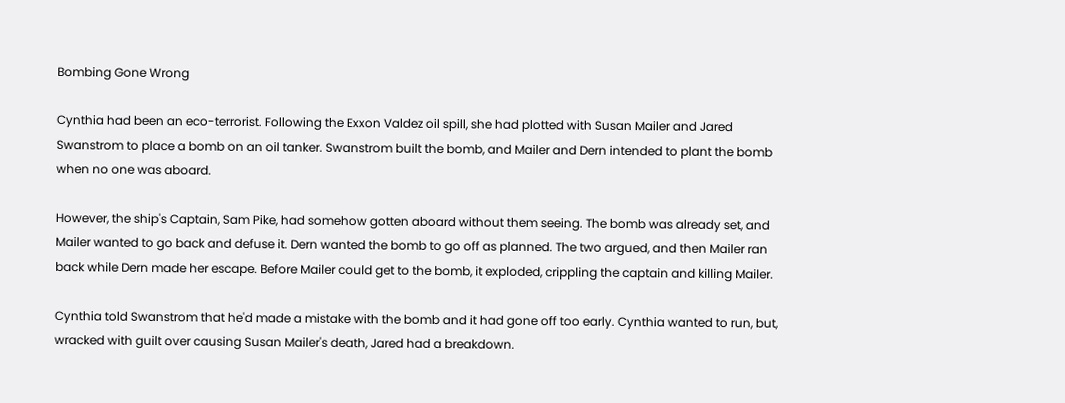Bombing Gone Wrong

Cynthia had been an eco-terrorist. Following the Exxon Valdez oil spill, she had plotted with Susan Mailer and Jared Swanstrom to place a bomb on an oil tanker. Swanstrom built the bomb, and Mailer and Dern intended to plant the bomb when no one was aboard.

However, the ship's Captain, Sam Pike, had somehow gotten aboard without them seeing. The bomb was already set, and Mailer wanted to go back and defuse it. Dern wanted the bomb to go off as planned. The two argued, and then Mailer ran back while Dern made her escape. Before Mailer could get to the bomb, it exploded, crippling the captain and killing Mailer.

Cynthia told Swanstrom that he'd made a mistake with the bomb and it had gone off too early. Cynthia wanted to run, but, wracked with guilt over causing Susan Mailer's death, Jared had a breakdown.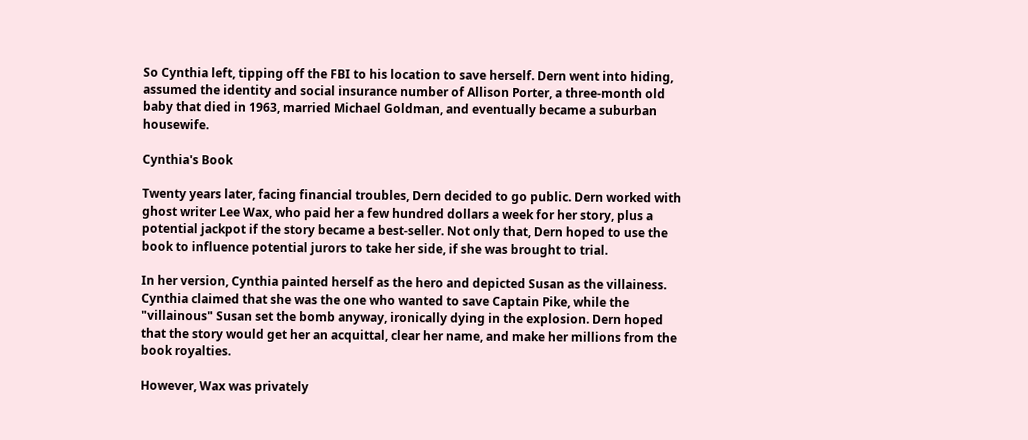So Cynthia left, tipping off the FBI to his location to save herself. Dern went into hiding, assumed the identity and social insurance number of Allison Porter, a three-month old baby that died in 1963, married Michael Goldman, and eventually became a suburban housewife.

Cynthia's Book

Twenty years later, facing financial troubles, Dern decided to go public. Dern worked with ghost writer Lee Wax, who paid her a few hundred dollars a week for her story, plus a potential jackpot if the story became a best-seller. Not only that, Dern hoped to use the book to influence potential jurors to take her side, if she was brought to trial.

In her version, Cynthia painted herself as the hero and depicted Susan as the villainess. Cynthia claimed that she was the one who wanted to save Captain Pike, while the "villainous" Susan set the bomb anyway, ironically dying in the explosion. Dern hoped that the story would get her an acquittal, clear her name, and make her millions from the book royalties.

However, Wax was privately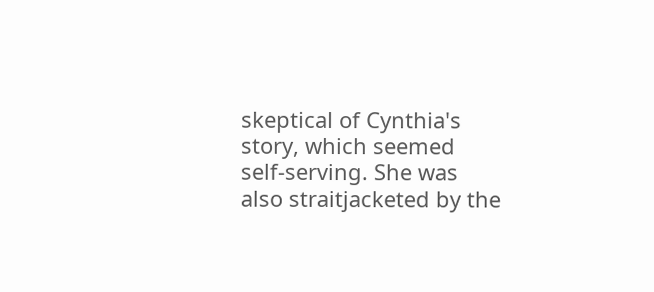skeptical of Cynthia's story, which seemed self-serving. She was also straitjacketed by the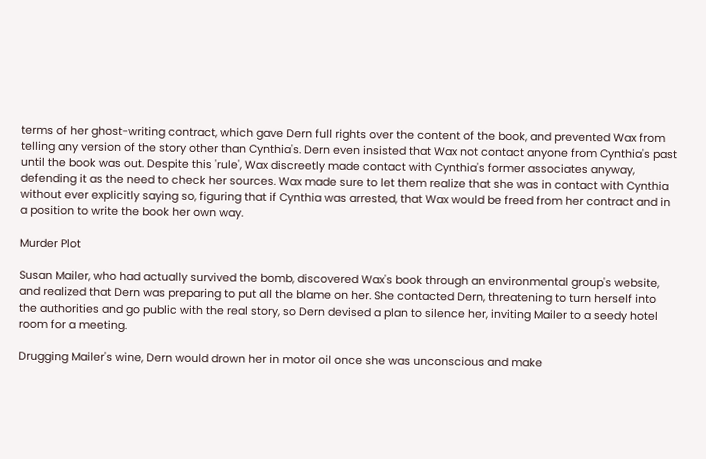terms of her ghost-writing contract, which gave Dern full rights over the content of the book, and prevented Wax from telling any version of the story other than Cynthia's. Dern even insisted that Wax not contact anyone from Cynthia's past until the book was out. Despite this 'rule', Wax discreetly made contact with Cynthia's former associates anyway, defending it as the need to check her sources. Wax made sure to let them realize that she was in contact with Cynthia without ever explicitly saying so, figuring that if Cynthia was arrested, that Wax would be freed from her contract and in a position to write the book her own way.

Murder Plot

Susan Mailer, who had actually survived the bomb, discovered Wax's book through an environmental group's website, and realized that Dern was preparing to put all the blame on her. She contacted Dern, threatening to turn herself into the authorities and go public with the real story, so Dern devised a plan to silence her, inviting Mailer to a seedy hotel room for a meeting.

Drugging Mailer's wine, Dern would drown her in motor oil once she was unconscious and make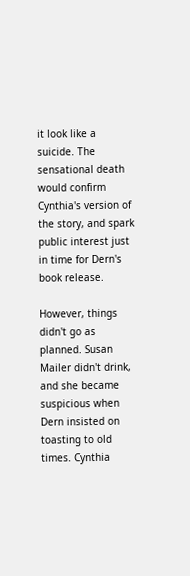it look like a suicide. The sensational death would confirm Cynthia's version of the story, and spark public interest just in time for Dern's book release.

However, things didn't go as planned. Susan Mailer didn't drink, and she became suspicious when Dern insisted on toasting to old times. Cynthia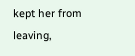kept her from leaving,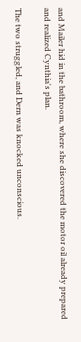and Mailer hid in the bathroom, where she discovered the motor oil already prepared and realized Cynthia's plan.

The two struggled, and Dern was knocked unconscious.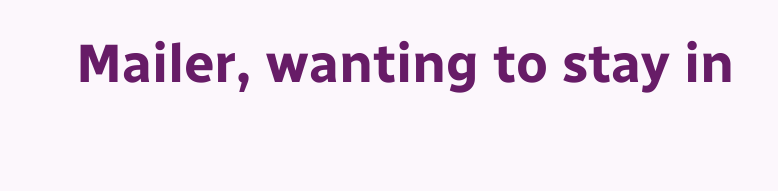Mailer, wanting to stay in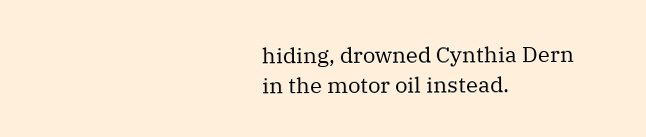hiding, drowned Cynthia Dern in the motor oil instead.